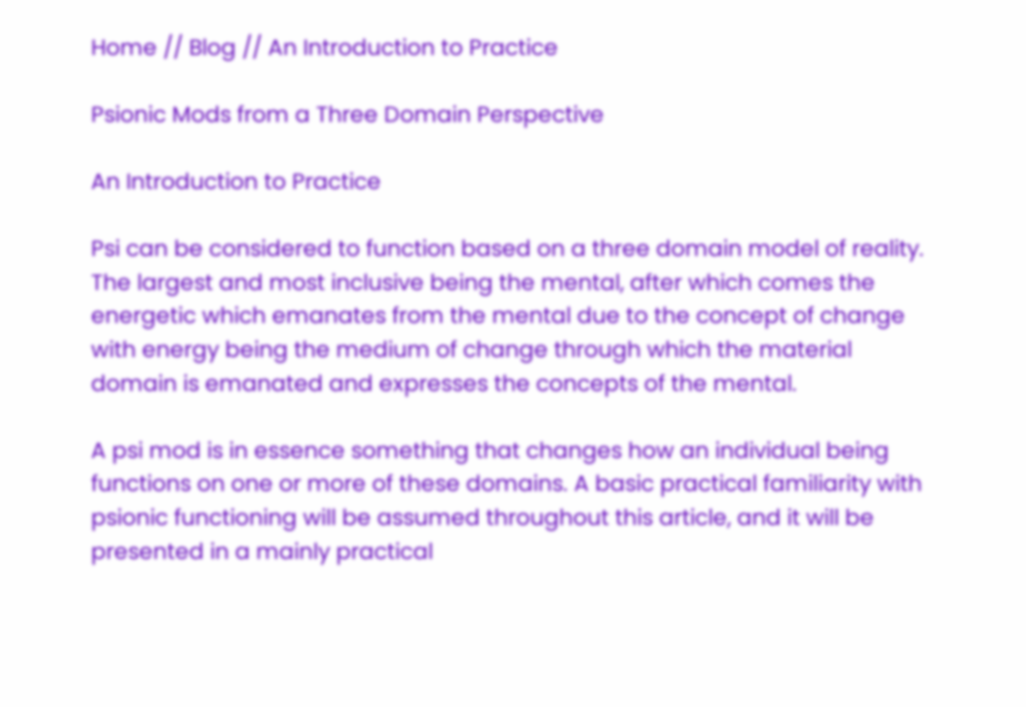Home // Blog // An Introduction to Practice

Psionic Mods from a Three Domain Perspective

An Introduction to Practice

Psi can be considered to function based on a three domain model of reality. The largest and most inclusive being the mental, after which comes the energetic which emanates from the mental due to the concept of change with energy being the medium of change through which the material domain is emanated and expresses the concepts of the mental.

A psi mod is in essence something that changes how an individual being functions on one or more of these domains. A basic practical familiarity with psionic functioning will be assumed throughout this article, and it will be presented in a mainly practical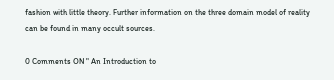fashion with little theory. Further information on the three domain model of reality can be found in many occult sources.

0 Comments ON " An Introduction to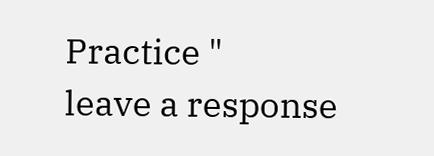Practice "
leave a response